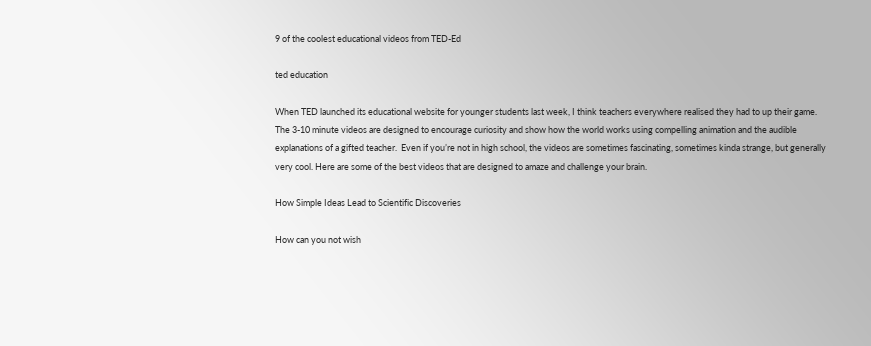9 of the coolest educational videos from TED-Ed

ted education

When TED launched its educational website for younger students last week, I think teachers everywhere realised they had to up their game. The 3-10 minute videos are designed to encourage curiosity and show how the world works using compelling animation and the audible explanations of a gifted teacher.  Even if you’re not in high school, the videos are sometimes fascinating, sometimes kinda strange, but generally very cool. Here are some of the best videos that are designed to amaze and challenge your brain.

How Simple Ideas Lead to Scientific Discoveries

How can you not wish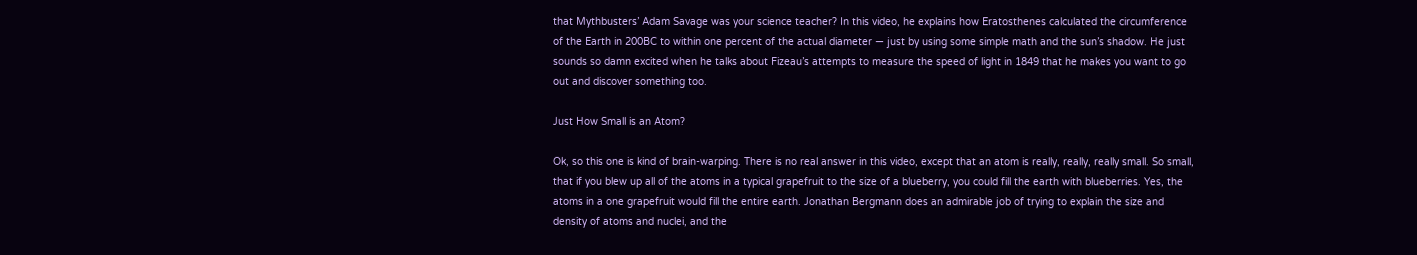that Mythbusters’ Adam Savage was your science teacher? In this video, he explains how Eratosthenes calculated the circumference of the Earth in 200BC to within one percent of the actual diameter — just by using some simple math and the sun’s shadow. He just sounds so damn excited when he talks about Fizeau’s attempts to measure the speed of light in 1849 that he makes you want to go out and discover something too.

Just How Small is an Atom?

Ok, so this one is kind of brain-warping. There is no real answer in this video, except that an atom is really, really, really small. So small, that if you blew up all of the atoms in a typical grapefruit to the size of a blueberry, you could fill the earth with blueberries. Yes, the atoms in a one grapefruit would fill the entire earth. Jonathan Bergmann does an admirable job of trying to explain the size and density of atoms and nuclei, and the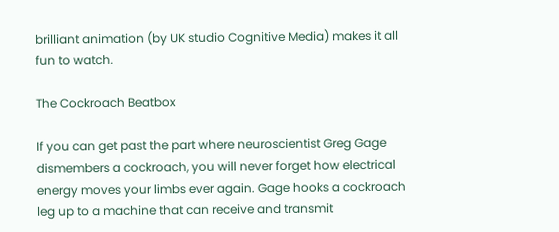brilliant animation (by UK studio Cognitive Media) makes it all fun to watch.

The Cockroach Beatbox

If you can get past the part where neuroscientist Greg Gage dismembers a cockroach, you will never forget how electrical energy moves your limbs ever again. Gage hooks a cockroach leg up to a machine that can receive and transmit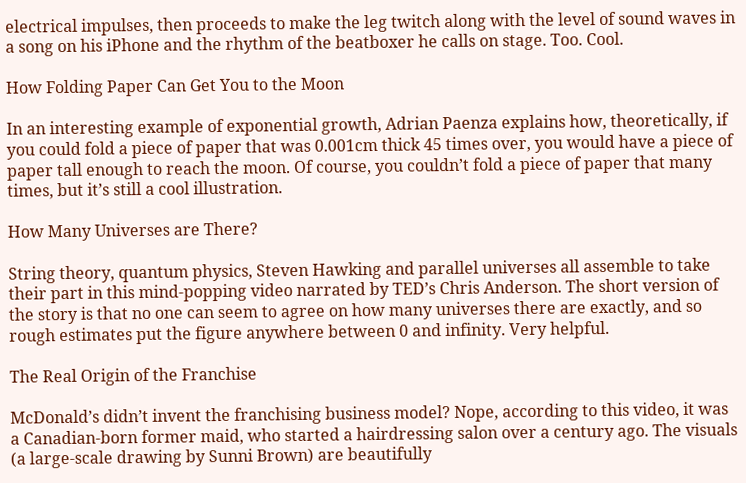electrical impulses, then proceeds to make the leg twitch along with the level of sound waves in a song on his iPhone and the rhythm of the beatboxer he calls on stage. Too. Cool.

How Folding Paper Can Get You to the Moon

In an interesting example of exponential growth, Adrian Paenza explains how, theoretically, if you could fold a piece of paper that was 0.001cm thick 45 times over, you would have a piece of paper tall enough to reach the moon. Of course, you couldn’t fold a piece of paper that many times, but it’s still a cool illustration.

How Many Universes are There?

String theory, quantum physics, Steven Hawking and parallel universes all assemble to take their part in this mind-popping video narrated by TED’s Chris Anderson. The short version of the story is that no one can seem to agree on how many universes there are exactly, and so rough estimates put the figure anywhere between 0 and infinity. Very helpful.

The Real Origin of the Franchise

McDonald’s didn’t invent the franchising business model? Nope, according to this video, it was a Canadian-born former maid, who started a hairdressing salon over a century ago. The visuals (a large-scale drawing by Sunni Brown) are beautifully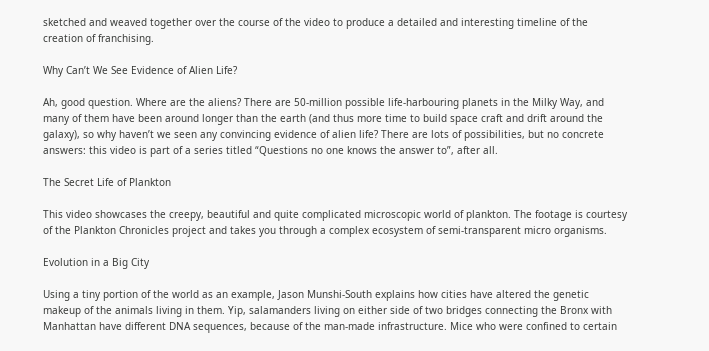sketched and weaved together over the course of the video to produce a detailed and interesting timeline of the creation of franchising.

Why Can’t We See Evidence of Alien Life?

Ah, good question. Where are the aliens? There are 50-million possible life-harbouring planets in the Milky Way, and many of them have been around longer than the earth (and thus more time to build space craft and drift around the galaxy), so why haven’t we seen any convincing evidence of alien life? There are lots of possibilities, but no concrete answers: this video is part of a series titled “Questions no one knows the answer to”, after all.

The Secret Life of Plankton

This video showcases the creepy, beautiful and quite complicated microscopic world of plankton. The footage is courtesy of the Plankton Chronicles project and takes you through a complex ecosystem of semi-transparent micro organisms.

Evolution in a Big City

Using a tiny portion of the world as an example, Jason Munshi-South explains how cities have altered the genetic makeup of the animals living in them. Yip, salamanders living on either side of two bridges connecting the Bronx with Manhattan have different DNA sequences, because of the man-made infrastructure. Mice who were confined to certain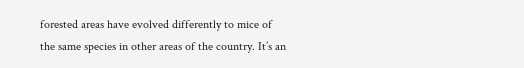forested areas have evolved differently to mice of the same species in other areas of the country. It’s an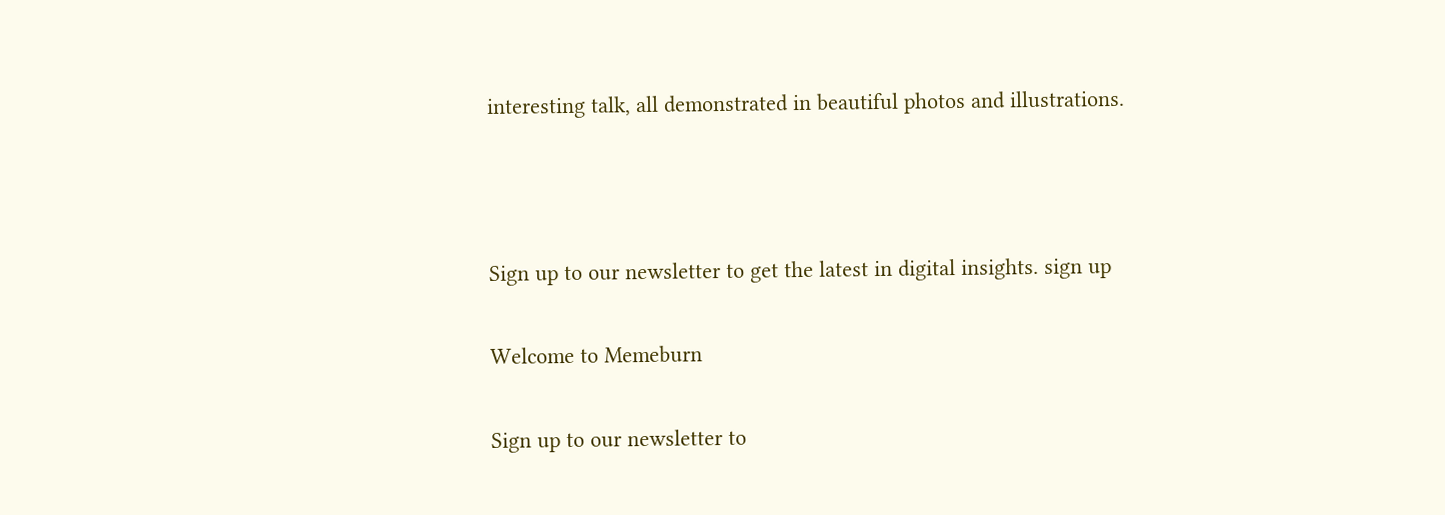interesting talk, all demonstrated in beautiful photos and illustrations.



Sign up to our newsletter to get the latest in digital insights. sign up

Welcome to Memeburn

Sign up to our newsletter to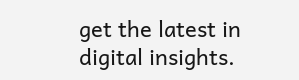get the latest in digital insights.